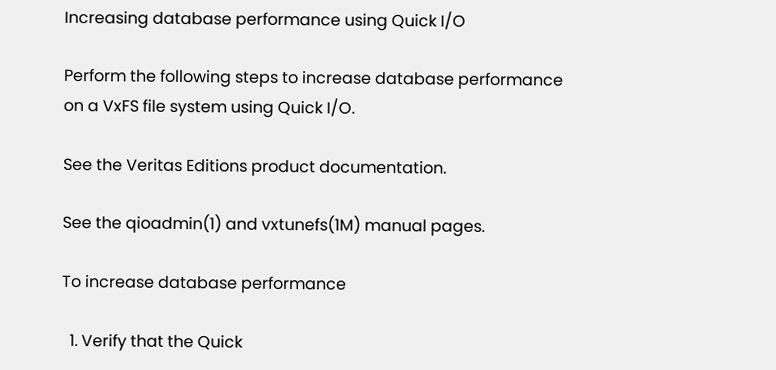Increasing database performance using Quick I/O

Perform the following steps to increase database performance on a VxFS file system using Quick I/O.

See the Veritas Editions product documentation.

See the qioadmin(1) and vxtunefs(1M) manual pages.

To increase database performance

  1. Verify that the Quick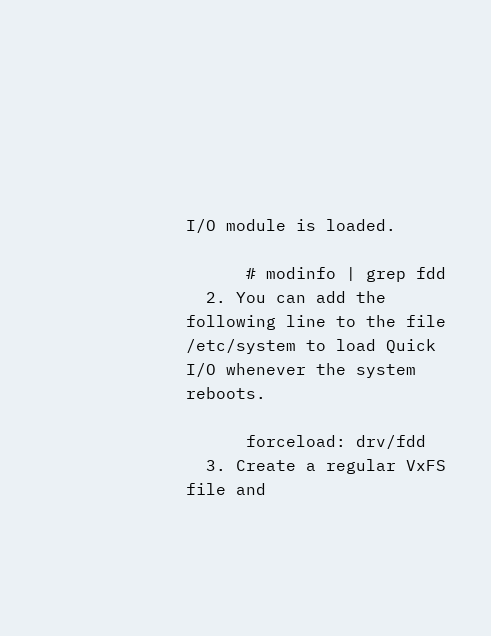I/O module is loaded.

      # modinfo | grep fdd
  2. You can add the following line to the file /etc/system to load Quick I/O whenever the system reboots.

      forceload: drv/fdd
  3. Create a regular VxFS file and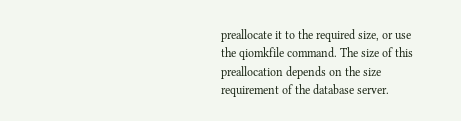preallocate it to the required size, or use the qiomkfile command. The size of this preallocation depends on the size requirement of the database server.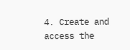4. Create and access the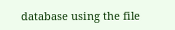database using the file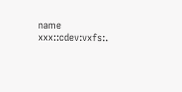name xxx::cdev:vxfs:.